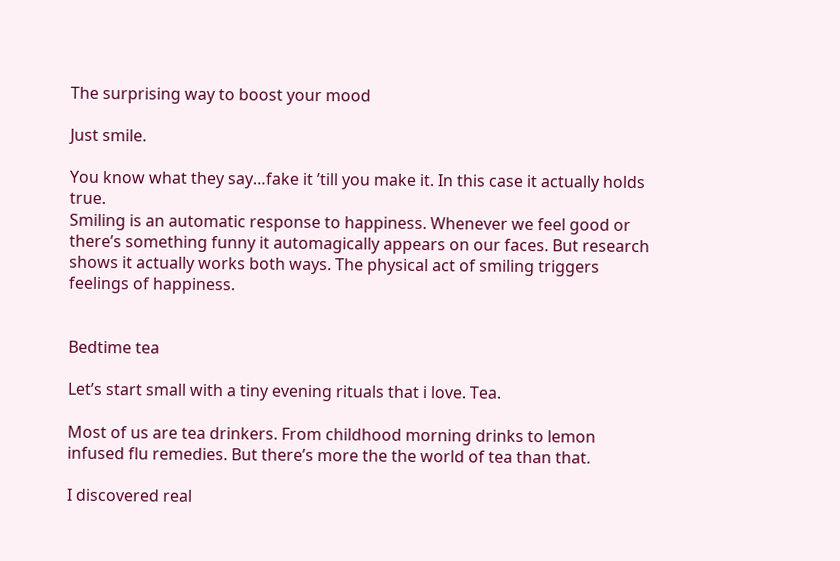The surprising way to boost your mood

Just smile.

You know what they say…fake it ’till you make it. In this case it actually holds true.
Smiling is an automatic response to happiness. Whenever we feel good or there’s something funny it automagically appears on our faces. But research shows it actually works both ways. The physical act of smiling triggers feelings of happiness.


Bedtime tea

Let’s start small with a tiny evening rituals that i love. Tea.

Most of us are tea drinkers. From childhood morning drinks to lemon infused flu remedies. But there’s more the the world of tea than that.

I discovered real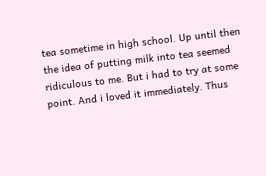tea sometime in high school. Up until then the idea of putting milk into tea seemed ridiculous to me. But i had to try at some point. And i loved it immediately. Thus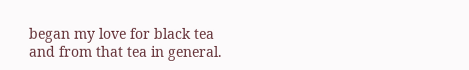began my love for black tea and from that tea in general.